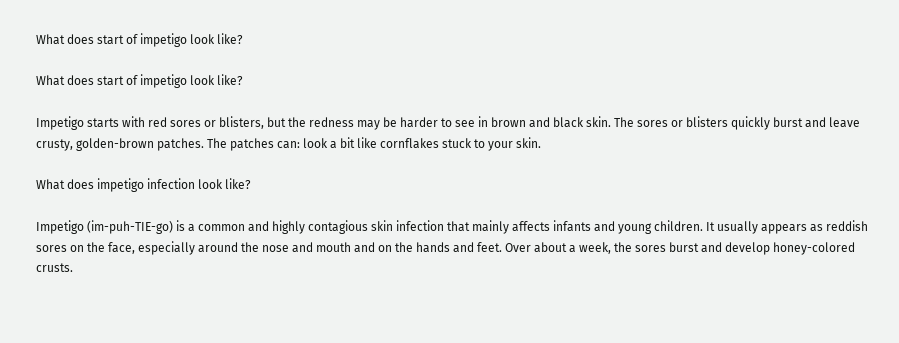What does start of impetigo look like?

What does start of impetigo look like?

Impetigo starts with red sores or blisters, but the redness may be harder to see in brown and black skin. The sores or blisters quickly burst and leave crusty, golden-brown patches. The patches can: look a bit like cornflakes stuck to your skin.

What does impetigo infection look like?

Impetigo (im-puh-TIE-go) is a common and highly contagious skin infection that mainly affects infants and young children. It usually appears as reddish sores on the face, especially around the nose and mouth and on the hands and feet. Over about a week, the sores burst and develop honey-colored crusts.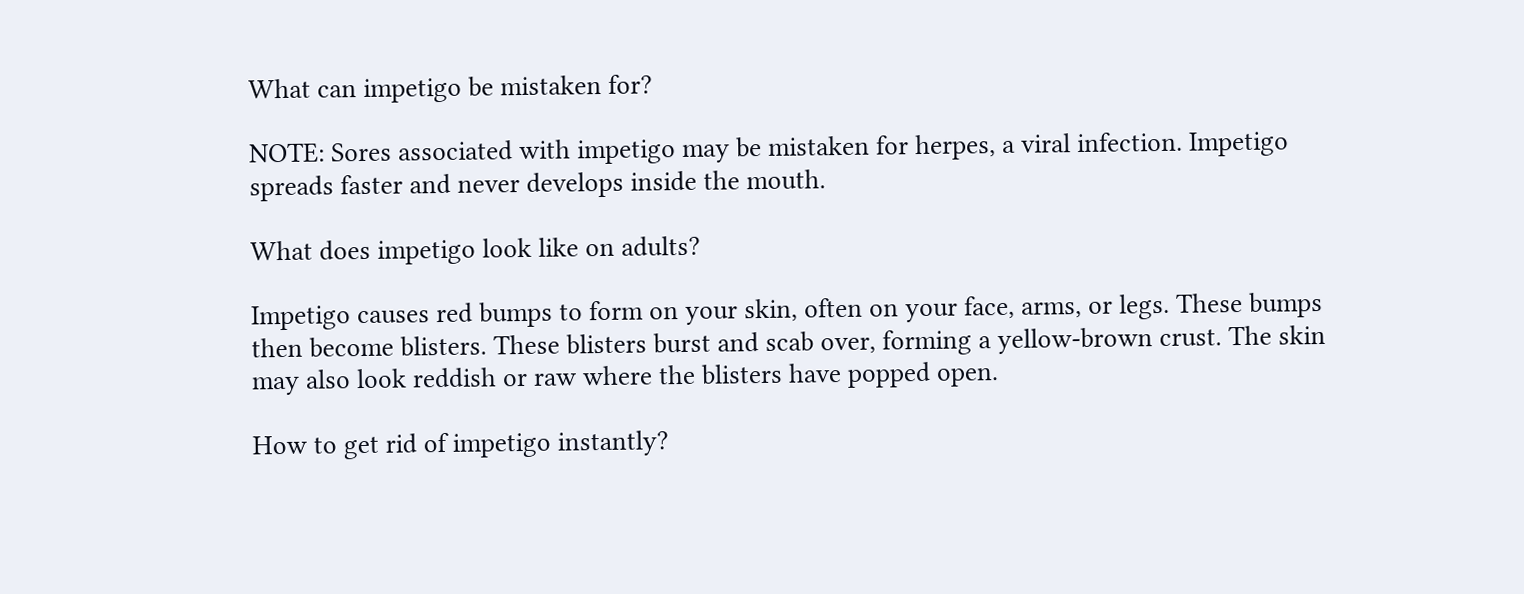What can impetigo be mistaken for?

NOTE: Sores associated with impetigo may be mistaken for herpes, a viral infection. Impetigo spreads faster and never develops inside the mouth.

What does impetigo look like on adults?

Impetigo causes red bumps to form on your skin, often on your face, arms, or legs. These bumps then become blisters. These blisters burst and scab over, forming a yellow-brown crust. The skin may also look reddish or raw where the blisters have popped open.

How to get rid of impetigo instantly?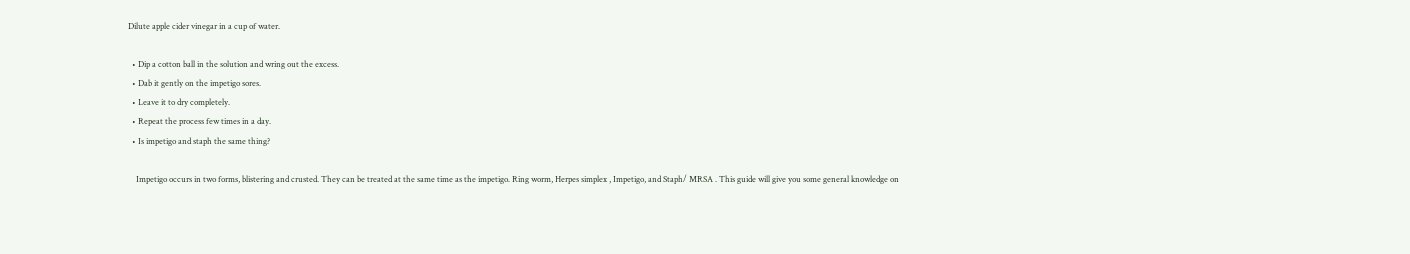Dilute apple cider vinegar in a cup of water.

  • Dip a cotton ball in the solution and wring out the excess.
  • Dab it gently on the impetigo sores.
  • Leave it to dry completely.
  • Repeat the process few times in a day.
  • Is impetigo and staph the same thing?

    Impetigo occurs in two forms, blistering and crusted. They can be treated at the same time as the impetigo. Ring worm, Herpes simplex , Impetigo, and Staph/ MRSA . This guide will give you some general knowledge on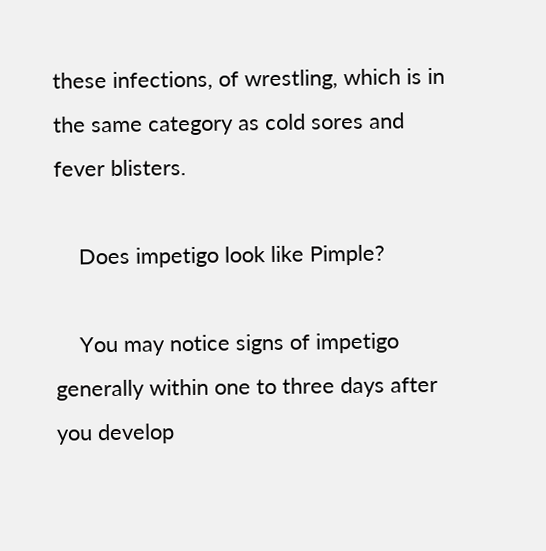these infections, of wrestling, which is in the same category as cold sores and fever blisters.

    Does impetigo look like Pimple?

    You may notice signs of impetigo generally within one to three days after you develop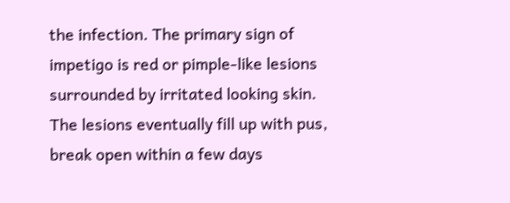the infection. The primary sign of impetigo is red or pimple-like lesions surrounded by irritated looking skin. The lesions eventually fill up with pus, break open within a few days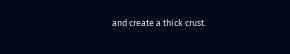and create a thick crust.